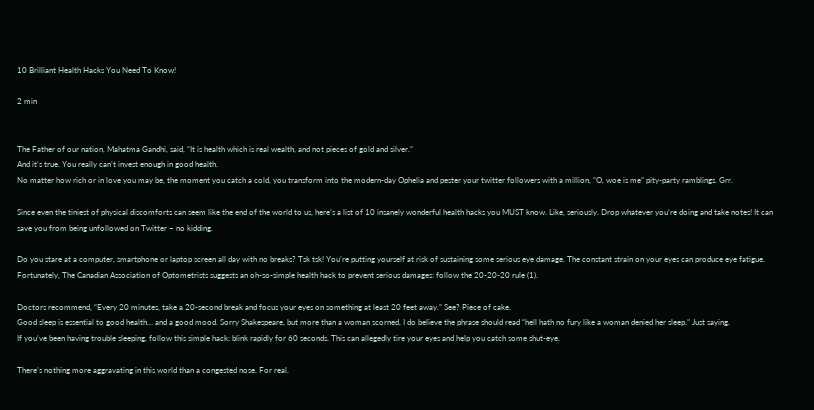10 Brilliant Health Hacks You Need To Know!

2 min


The Father of our nation, Mahatma Gandhi, said, “It is health which is real wealth, and not pieces of gold and silver.”
And it’s true. You really can’t invest enough in good health.
No matter how rich or in love you may be, the moment you catch a cold, you transform into the modern-day Ophelia and pester your twitter followers with a million, “O, woe is me” pity-party ramblings. Grr.

Since even the tiniest of physical discomforts can seem like the end of the world to us, here’s a list of 10 insanely wonderful health hacks you MUST know. Like, seriously. Drop whatever you’re doing and take notes! It can save you from being unfollowed on Twitter – no kidding.

Do you stare at a computer, smartphone or laptop screen all day with no breaks? Tsk tsk! You’re putting yourself at risk of sustaining some serious eye damage. The constant strain on your eyes can produce eye fatigue. Fortunately, The Canadian Association of Optometrists suggests an oh-so-simple health hack to prevent serious damages: follow the 20-20-20 rule (1).

Doctors recommend, “Every 20 minutes, take a 20-second break and focus your eyes on something at least 20 feet away.” See? Piece of cake.
Good sleep is essential to good health… and a good mood. Sorry Shakespeare, but more than a woman scorned, I do believe the phrase should read “hell hath no fury like a woman denied her sleep.” Just saying.
If you’ve been having trouble sleeping, follow this simple hack: blink rapidly for 60 seconds. This can allegedly tire your eyes and help you catch some shut-eye.

There’s nothing more aggravating in this world than a congested nose. For real.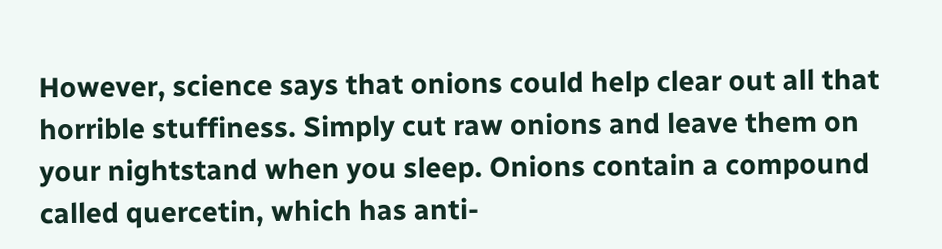However, science says that onions could help clear out all that horrible stuffiness. Simply cut raw onions and leave them on your nightstand when you sleep. Onions contain a compound called quercetin, which has anti-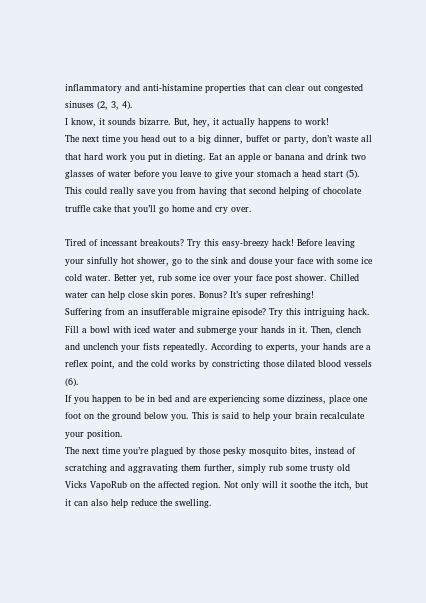inflammatory and anti-histamine properties that can clear out congested sinuses (2, 3, 4).
I know, it sounds bizarre. But, hey, it actually happens to work!
The next time you head out to a big dinner, buffet or party, don’t waste all that hard work you put in dieting. Eat an apple or banana and drink two glasses of water before you leave to give your stomach a head start (5). This could really save you from having that second helping of chocolate truffle cake that you’ll go home and cry over.

Tired of incessant breakouts? Try this easy-breezy hack! Before leaving your sinfully hot shower, go to the sink and douse your face with some ice cold water. Better yet, rub some ice over your face post shower. Chilled water can help close skin pores. Bonus? It’s super refreshing!
Suffering from an insufferable migraine episode? Try this intriguing hack. Fill a bowl with iced water and submerge your hands in it. Then, clench and unclench your fists repeatedly. According to experts, your hands are a reflex point, and the cold works by constricting those dilated blood vessels (6).
If you happen to be in bed and are experiencing some dizziness, place one foot on the ground below you. This is said to help your brain recalculate your position.
The next time you’re plagued by those pesky mosquito bites, instead of scratching and aggravating them further, simply rub some trusty old Vicks VapoRub on the affected region. Not only will it soothe the itch, but it can also help reduce the swelling.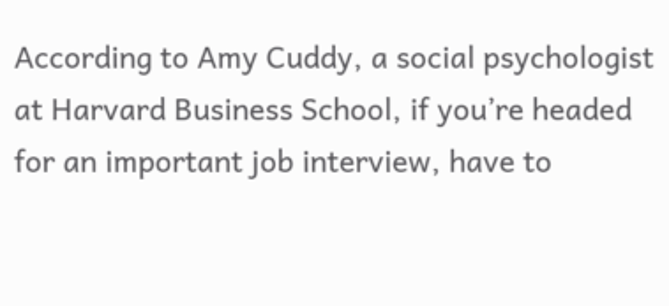According to Amy Cuddy, a social psychologist at Harvard Business School, if you’re headed for an important job interview, have to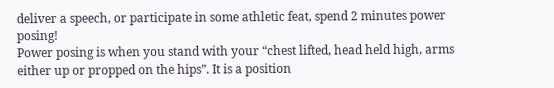deliver a speech, or participate in some athletic feat, spend 2 minutes power posing!
Power posing is when you stand with your “chest lifted, head held high, arms either up or propped on the hips”. It is a position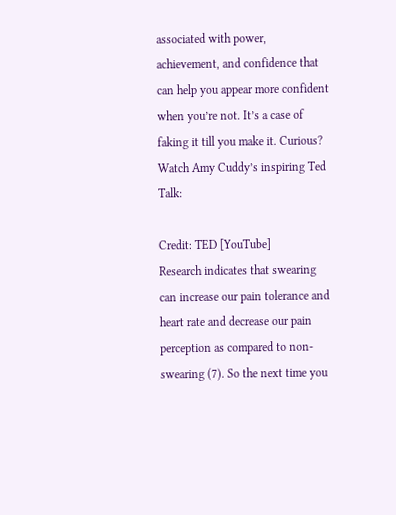associated with power, achievement, and confidence that can help you appear more confident when you’re not. It’s a case of faking it till you make it. Curious?  Watch Amy Cuddy’s inspiring Ted Talk:

Credit: TED [YouTube]
Research indicates that swearing can increase our pain tolerance and heart rate and decrease our pain perception as compared to non-swearing (7). So the next time you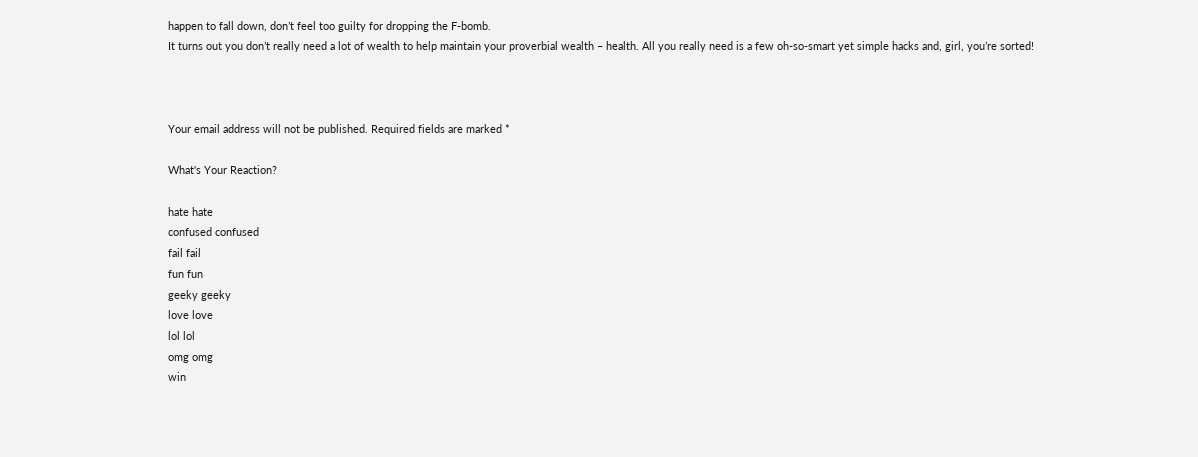happen to fall down, don’t feel too guilty for dropping the F-bomb.
It turns out you don’t really need a lot of wealth to help maintain your proverbial wealth – health. All you really need is a few oh-so-smart yet simple hacks and, girl, you’re sorted!



Your email address will not be published. Required fields are marked *

What's Your Reaction?

hate hate
confused confused
fail fail
fun fun
geeky geeky
love love
lol lol
omg omg
win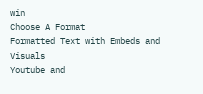win
Choose A Format
Formatted Text with Embeds and Visuals
Youtube and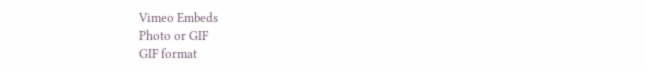Vimeo Embeds
Photo or GIF
GIF format